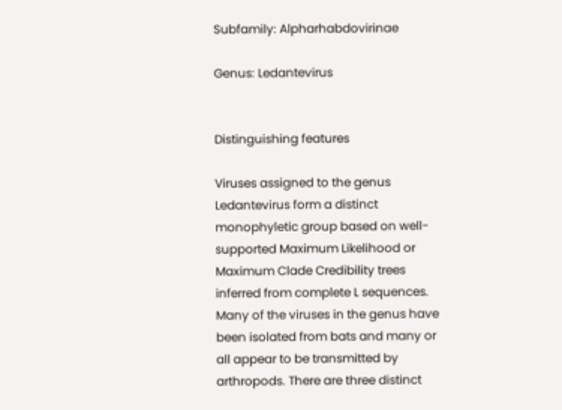Subfamily: Alpharhabdovirinae

Genus: Ledantevirus


Distinguishing features

Viruses assigned to the genus Ledantevirus form a distinct monophyletic group based on well-supported Maximum Likelihood or Maximum Clade Credibility trees inferred from complete L sequences. Many of the viruses in the genus have been isolated from bats and many or all appear to be transmitted by arthropods. There are three distinct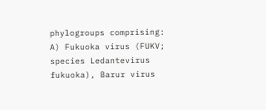phylogroups comprising: A) Fukuoka virus (FUKV; species Ledantevirus fukuoka), Barur virus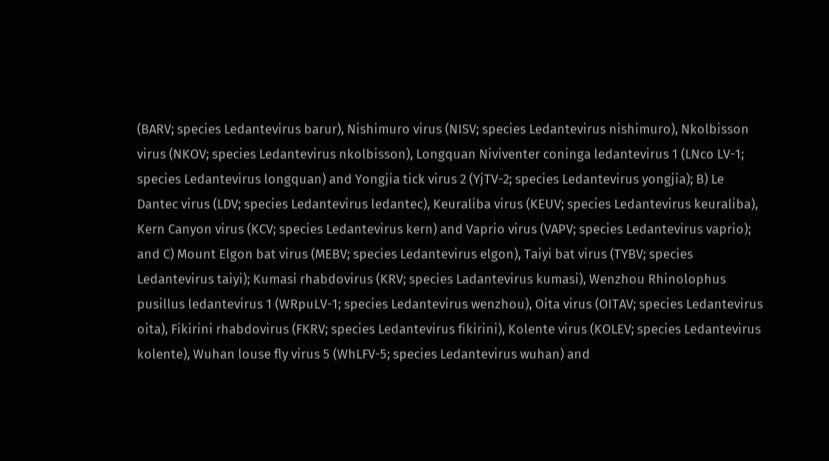(BARV; species Ledantevirus barur), Nishimuro virus (NISV; species Ledantevirus nishimuro), Nkolbisson virus (NKOV; species Ledantevirus nkolbisson), Longquan Niviventer coninga ledantevirus 1 (LNco LV-1; species Ledantevirus longquan) and Yongjia tick virus 2 (YjTV-2; species Ledantevirus yongjia); B) Le Dantec virus (LDV; species Ledantevirus ledantec), Keuraliba virus (KEUV; species Ledantevirus keuraliba), Kern Canyon virus (KCV; species Ledantevirus kern) and Vaprio virus (VAPV; species Ledantevirus vaprio); and C) Mount Elgon bat virus (MEBV; species Ledantevirus elgon), Taiyi bat virus (TYBV; species Ledantevirus taiyi); Kumasi rhabdovirus (KRV; species Ladantevirus kumasi), Wenzhou Rhinolophus pusillus ledantevirus 1 (WRpuLV-1; species Ledantevirus wenzhou), Oita virus (OITAV; species Ledantevirus oita), Fikirini rhabdovirus (FKRV; species Ledantevirus fikirini), Kolente virus (KOLEV; species Ledantevirus kolente), Wuhan louse fly virus 5 (WhLFV-5; species Ledantevirus wuhan) and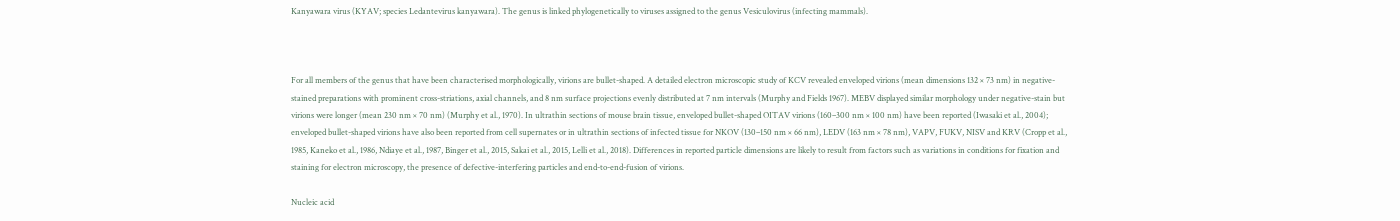Kanyawara virus (KYAV; species Ledantevirus kanyawara). The genus is linked phylogenetically to viruses assigned to the genus Vesiculovirus (infecting mammals).



For all members of the genus that have been characterised morphologically, virions are bullet-shaped. A detailed electron microscopic study of KCV revealed enveloped virions (mean dimensions 132 × 73 nm) in negative-stained preparations with prominent cross-striations, axial channels, and 8 nm surface projections evenly distributed at 7 nm intervals (Murphy and Fields 1967). MEBV displayed similar morphology under negative-stain but virions were longer (mean 230 nm × 70 nm) (Murphy et al., 1970). In ultrathin sections of mouse brain tissue, enveloped bullet-shaped OITAV virions (160–300 nm × 100 nm) have been reported (Iwasaki et al., 2004); enveloped bullet-shaped virions have also been reported from cell supernates or in ultrathin sections of infected tissue for NKOV (130–150 nm × 66 nm), LEDV (163 nm × 78 nm), VAPV, FUKV, NISV and KRV (Cropp et al., 1985, Kaneko et al., 1986, Ndiaye et al., 1987, Binger et al., 2015, Sakai et al., 2015, Lelli et al., 2018). Differences in reported particle dimensions are likely to result from factors such as variations in conditions for fixation and staining for electron microscopy, the presence of defective-interfering particles and end-to-end-fusion of virions.

Nucleic acid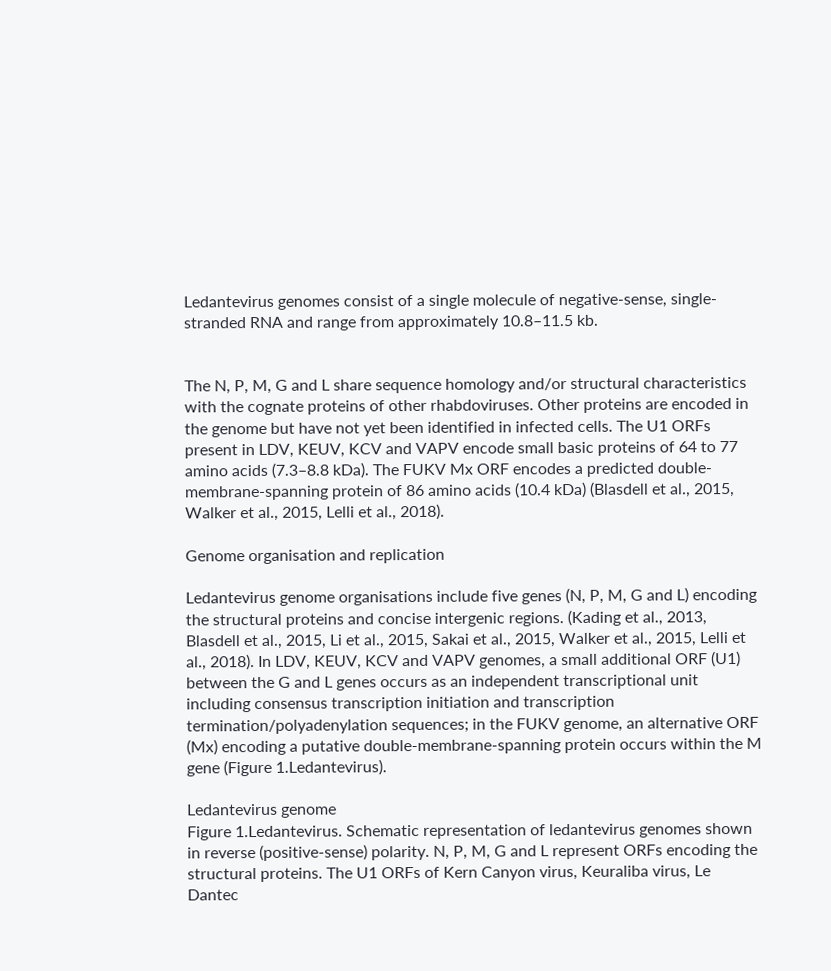Ledantevirus genomes consist of a single molecule of negative-sense, single-stranded RNA and range from approximately 10.8–11.5 kb.


The N, P, M, G and L share sequence homology and/or structural characteristics with the cognate proteins of other rhabdoviruses. Other proteins are encoded in the genome but have not yet been identified in infected cells. The U1 ORFs present in LDV, KEUV, KCV and VAPV encode small basic proteins of 64 to 77 amino acids (7.3–8.8 kDa). The FUKV Mx ORF encodes a predicted double-membrane-spanning protein of 86 amino acids (10.4 kDa) (Blasdell et al., 2015, Walker et al., 2015, Lelli et al., 2018).

Genome organisation and replication

Ledantevirus genome organisations include five genes (N, P, M, G and L) encoding the structural proteins and concise intergenic regions. (Kading et al., 2013, Blasdell et al., 2015, Li et al., 2015, Sakai et al., 2015, Walker et al., 2015, Lelli et al., 2018). In LDV, KEUV, KCV and VAPV genomes, a small additional ORF (U1) between the G and L genes occurs as an independent transcriptional unit including consensus transcription initiation and transcription termination/polyadenylation sequences; in the FUKV genome, an alternative ORF (Mx) encoding a putative double-membrane-spanning protein occurs within the M gene (Figure 1.Ledantevirus).

Ledantevirus genome
Figure 1.Ledantevirus. Schematic representation of ledantevirus genomes shown in reverse (positive-sense) polarity. N, P, M, G and L represent ORFs encoding the structural proteins. The U1 ORFs of Kern Canyon virus, Keuraliba virus, Le Dantec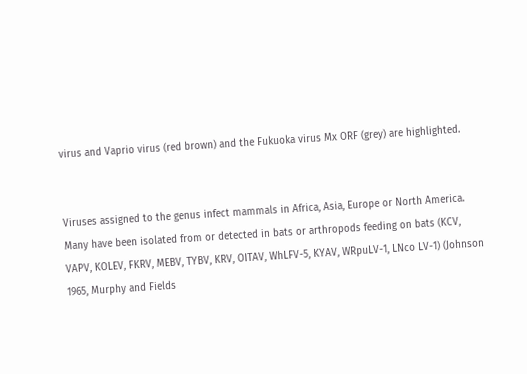virus and Vaprio virus (red brown) and the Fukuoka virus Mx ORF (grey) are highlighted.


Viruses assigned to the genus infect mammals in Africa, Asia, Europe or North America. Many have been isolated from or detected in bats or arthropods feeding on bats (KCV, VAPV, KOLEV, FKRV, MEBV, TYBV, KRV, OITAV, WhLFV-5, KYAV, WRpuLV-1, LNco LV-1) (Johnson 1965, Murphy and Fields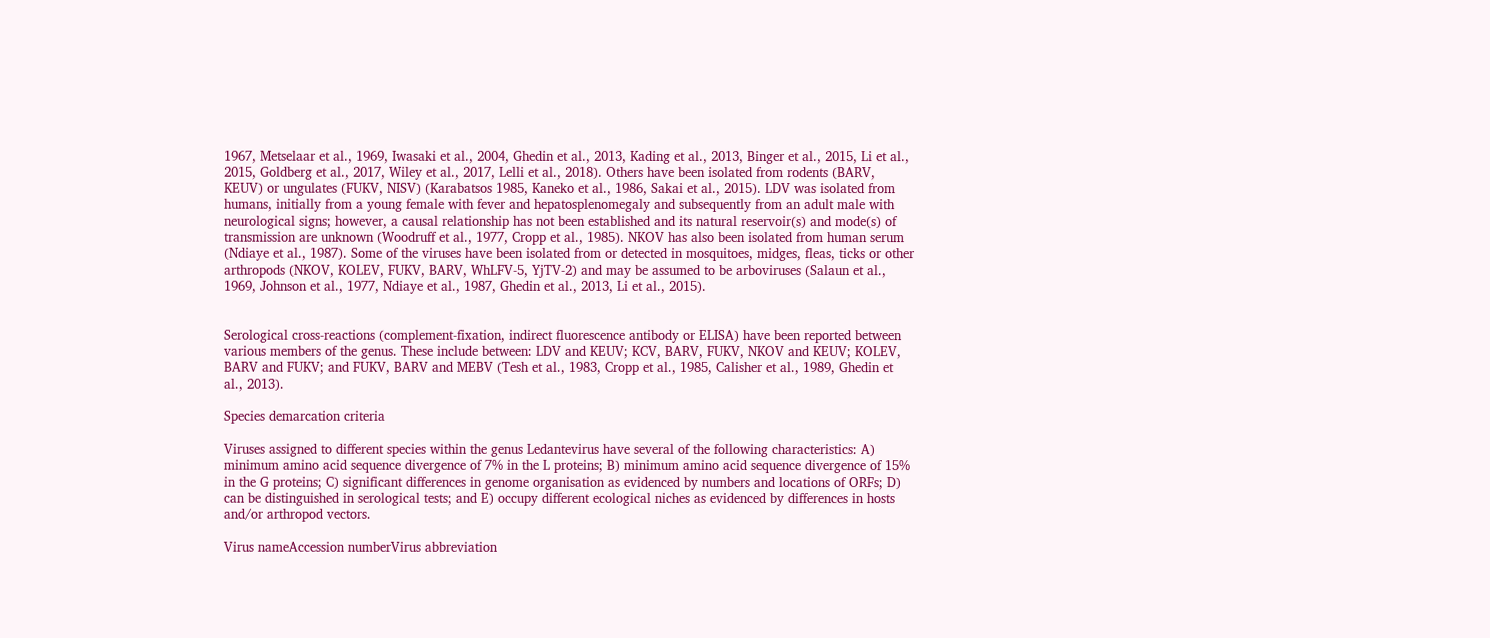1967, Metselaar et al., 1969, Iwasaki et al., 2004, Ghedin et al., 2013, Kading et al., 2013, Binger et al., 2015, Li et al., 2015, Goldberg et al., 2017, Wiley et al., 2017, Lelli et al., 2018). Others have been isolated from rodents (BARV, KEUV) or ungulates (FUKV, NISV) (Karabatsos 1985, Kaneko et al., 1986, Sakai et al., 2015). LDV was isolated from humans, initially from a young female with fever and hepatosplenomegaly and subsequently from an adult male with neurological signs; however, a causal relationship has not been established and its natural reservoir(s) and mode(s) of transmission are unknown (Woodruff et al., 1977, Cropp et al., 1985). NKOV has also been isolated from human serum (Ndiaye et al., 1987). Some of the viruses have been isolated from or detected in mosquitoes, midges, fleas, ticks or other arthropods (NKOV, KOLEV, FUKV, BARV, WhLFV-5, YjTV-2) and may be assumed to be arboviruses (Salaun et al., 1969, Johnson et al., 1977, Ndiaye et al., 1987, Ghedin et al., 2013, Li et al., 2015).


Serological cross-reactions (complement-fixation, indirect fluorescence antibody or ELISA) have been reported between various members of the genus. These include between: LDV and KEUV; KCV, BARV, FUKV, NKOV and KEUV; KOLEV, BARV and FUKV; and FUKV, BARV and MEBV (Tesh et al., 1983, Cropp et al., 1985, Calisher et al., 1989, Ghedin et al., 2013).

Species demarcation criteria

Viruses assigned to different species within the genus Ledantevirus have several of the following characteristics: A) minimum amino acid sequence divergence of 7% in the L proteins; B) minimum amino acid sequence divergence of 15% in the G proteins; C) significant differences in genome organisation as evidenced by numbers and locations of ORFs; D) can be distinguished in serological tests; and E) occupy different ecological niches as evidenced by differences in hosts and/or arthropod vectors.

Virus nameAccession numberVirus abbreviation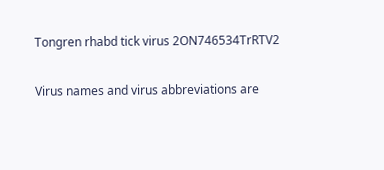Tongren rhabd tick virus 2ON746534TrRTV2

Virus names and virus abbreviations are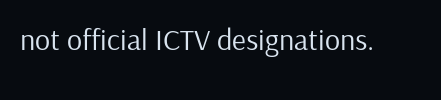not official ICTV designations.